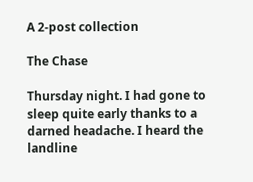A 2-post collection

The Chase

Thursday night. I had gone to sleep quite early thanks to a darned headache. I heard the landline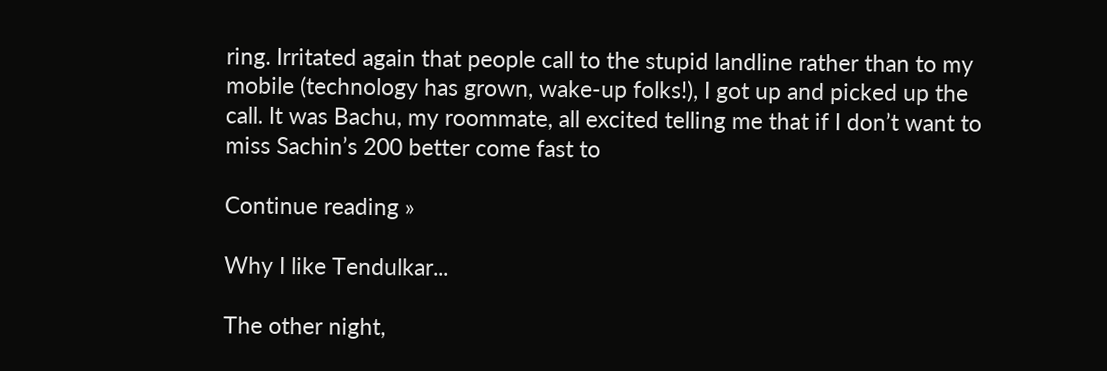ring. Irritated again that people call to the stupid landline rather than to my mobile (technology has grown, wake-up folks!), I got up and picked up the call. It was Bachu, my roommate, all excited telling me that if I don’t want to miss Sachin’s 200 better come fast to

Continue reading »

Why I like Tendulkar...

The other night,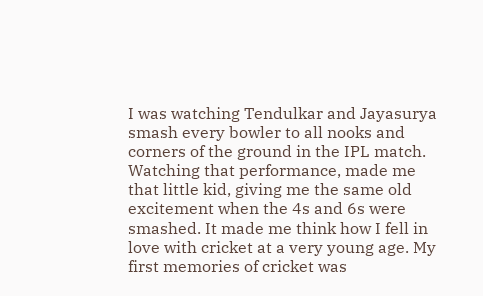I was watching Tendulkar and Jayasurya smash every bowler to all nooks and corners of the ground in the IPL match. Watching that performance, made me that little kid, giving me the same old excitement when the 4s and 6s were smashed. It made me think how I fell in love with cricket at a very young age. My first memories of cricket was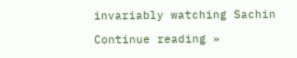invariably watching Sachin

Continue reading »